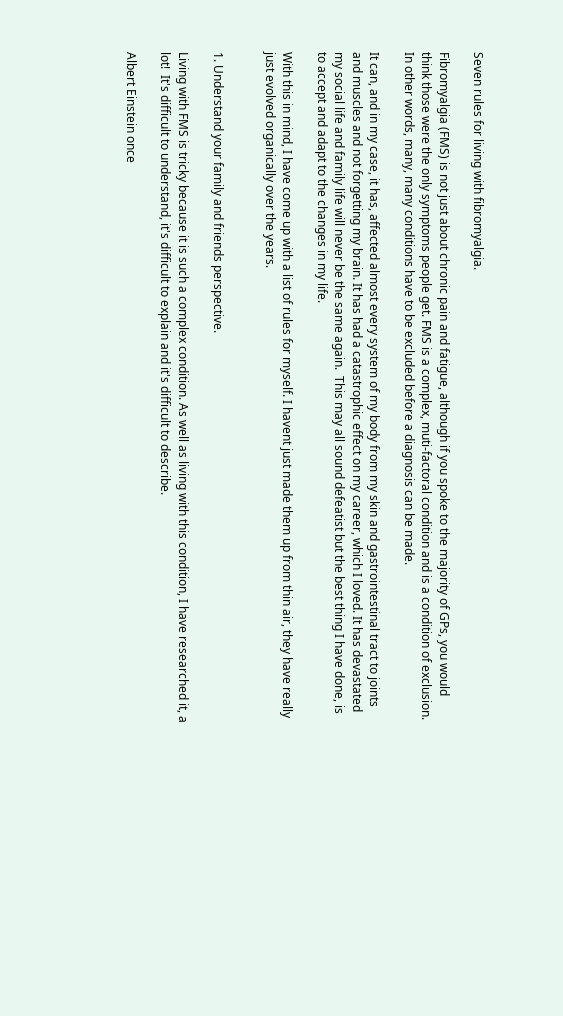Seven rules for living with fibromyalgia.

Fibromyalgia (FMS) is not just about chronic pain and fatigue, although if you spoke to the majority of GPs, you would think those were the only symptoms people get. FMS is a complex, muti-factoral condition and is a condition of exclusion.  In other words, many, many conditions have to be excluded before a diagnosis can be made.

It can, and in my case, it has, affected almost every system of my body from my skin and gastrointestinal tract to joints and muscles and not forgetting my brain. It has had a catastrophic effect on my career, which I loved. It has devastated my social life and family life will never be the same again.  This may all sound defeatist but the best thing I have done, is to accept and adapt to the changes in my life.

With this in mind, I have come up with a list of rules for myself. I havent just made them up from thin air, they have really just evolved organically over the years.


1. Understand your family and friends perspective.

Living with FMS is tricky because it is such a complex condition. As well as living with this condition, I have researched it, a lot!  It's difficult to understand, it's difficult to explain and it's difficult to describe.

Albert Einstein once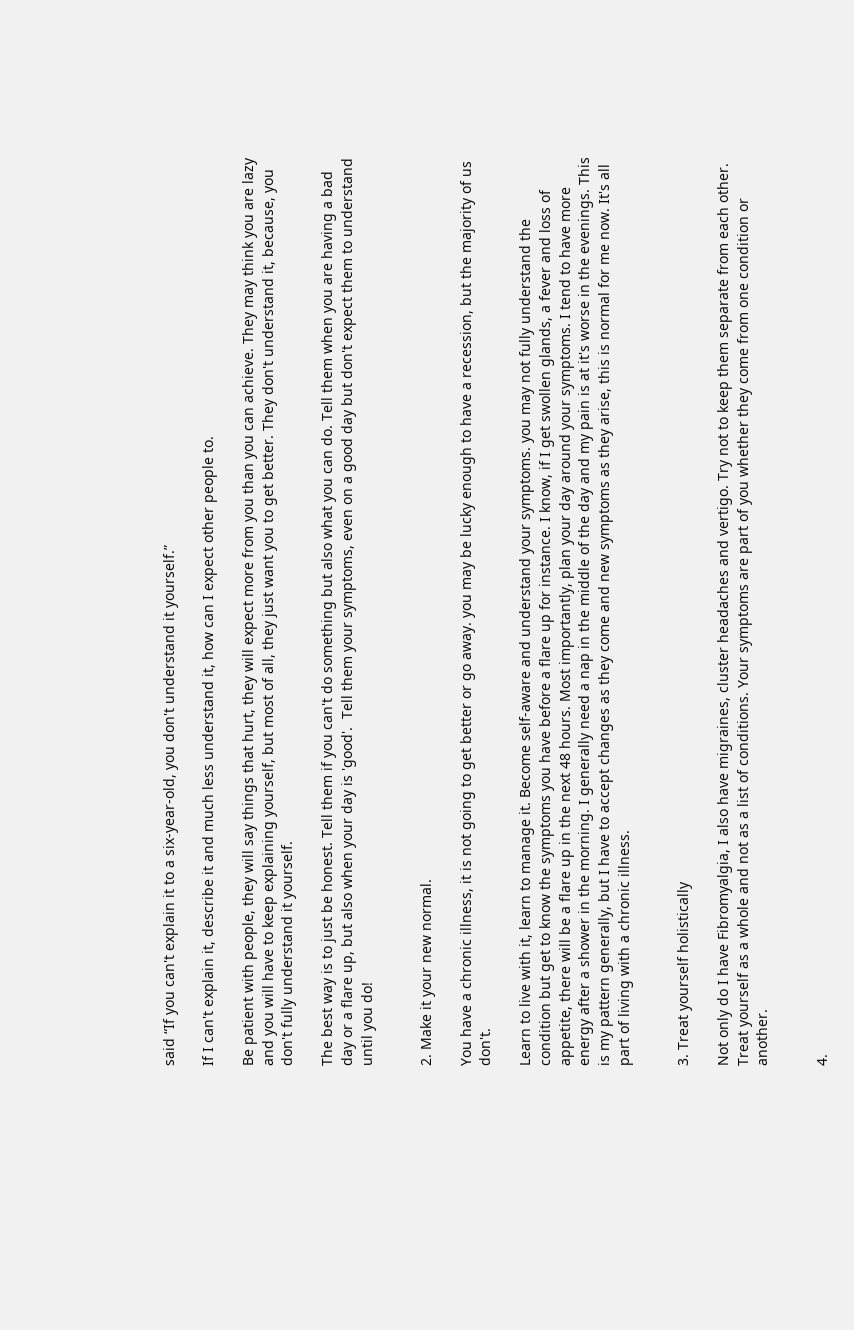said “If you can't explain it to a six-year-old, you don't understand it yourself.”

If I can't explain it, describe it and much less understand it, how can I expect other people to.

Be patient with people, they will say things that hurt, they will expect more from you than you can achieve. They may think you are lazy and you will have to keep explaining yourself, but most of all, they just want you to get better. They don't understand it, because, you don't fully understand it yourself.

The best way is to just be honest. Tell them if you can't do something but also what you can do. Tell them when you are having a bad day or a flare up, but also when your day is 'good'.  Tell them your symptoms, even on a good day but don't expect them to understand until you do!


2. Make it your new normal.

You have a chronic illness, it is not going to get better or go away. you may be lucky enough to have a recession, but the majority of us don't.

Learn to live with it, learn to manage it. Become self-aware and understand your symptoms. you may not fully understand the condition but get to know the symptoms you have before a flare up for instance. I know, if I get swollen glands, a fever and loss of appetite, there will be a flare up in the next 48 hours. Most importantly, plan your day around your symptoms. I tend to have more energy after a shower in the morning. I generally need a nap in the middle of the day and my pain is at it's worse in the evenings. This is my pattern generally, but I have to accept changes as they come and new symptoms as they arise, this is normal for me now. It's all part of living with a chronic illness.


3. Treat yourself holistically

Not only do I have Fibromyalgia, I also have migraines, cluster headaches and vertigo. Try not to keep them separate from each other. Treat yourself as a whole and not as a list of conditions. Your symptoms are part of you whether they come from one condition or another.


4.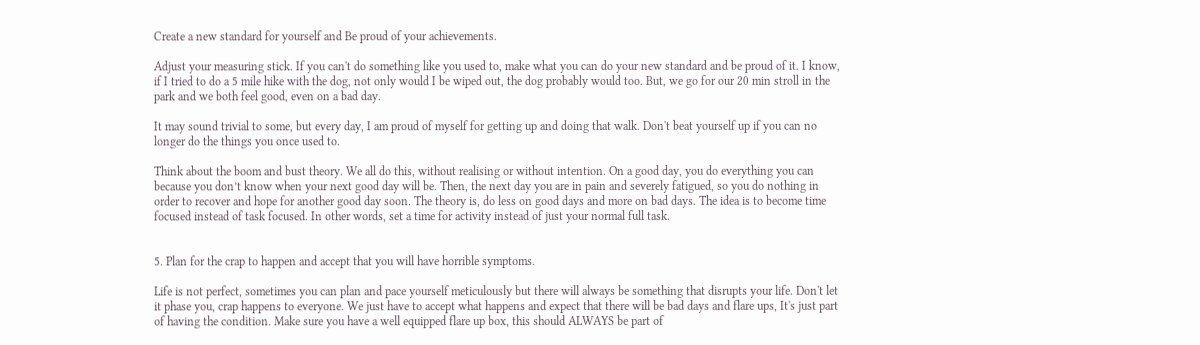Create a new standard for yourself and Be proud of your achievements.

Adjust your measuring stick. If you can't do something like you used to, make what you can do your new standard and be proud of it. I know, if I tried to do a 5 mile hike with the dog, not only would I be wiped out, the dog probably would too. But, we go for our 20 min stroll in the park and we both feel good, even on a bad day.

It may sound trivial to some, but every day, I am proud of myself for getting up and doing that walk. Don't beat yourself up if you can no longer do the things you once used to.

Think about the boom and bust theory. We all do this, without realising or without intention. On a good day, you do everything you can because you don’t know when your next good day will be. Then, the next day you are in pain and severely fatigued, so you do nothing in order to recover and hope for another good day soon. The theory is, do less on good days and more on bad days. The idea is to become time focused instead of task focused. In other words, set a time for activity instead of just your normal full task.


5. Plan for the crap to happen and accept that you will have horrible symptoms.

Life is not perfect, sometimes you can plan and pace yourself meticulously but there will always be something that disrupts your life. Don't let it phase you, crap happens to everyone. We just have to accept what happens and expect that there will be bad days and flare ups, It's just part of having the condition. Make sure you have a well equipped flare up box, this should ALWAYS be part of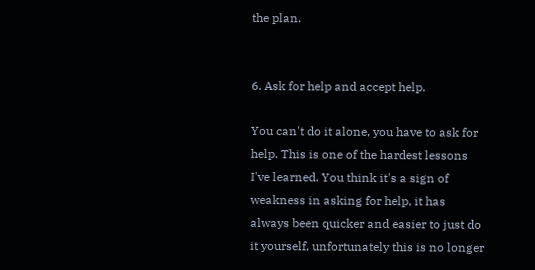the plan.


6. Ask for help and accept help.

You can't do it alone, you have to ask for help. This is one of the hardest lessons I've learned. You think it's a sign of weakness in asking for help, it has always been quicker and easier to just do it yourself, unfortunately this is no longer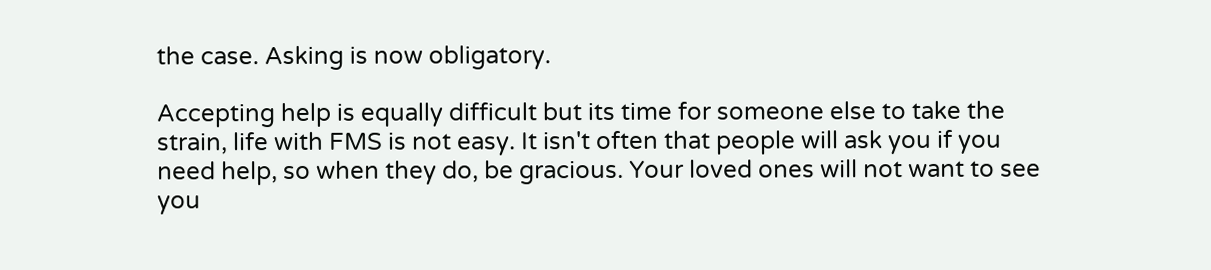the case. Asking is now obligatory.

Accepting help is equally difficult but its time for someone else to take the strain, life with FMS is not easy. It isn't often that people will ask you if you need help, so when they do, be gracious. Your loved ones will not want to see you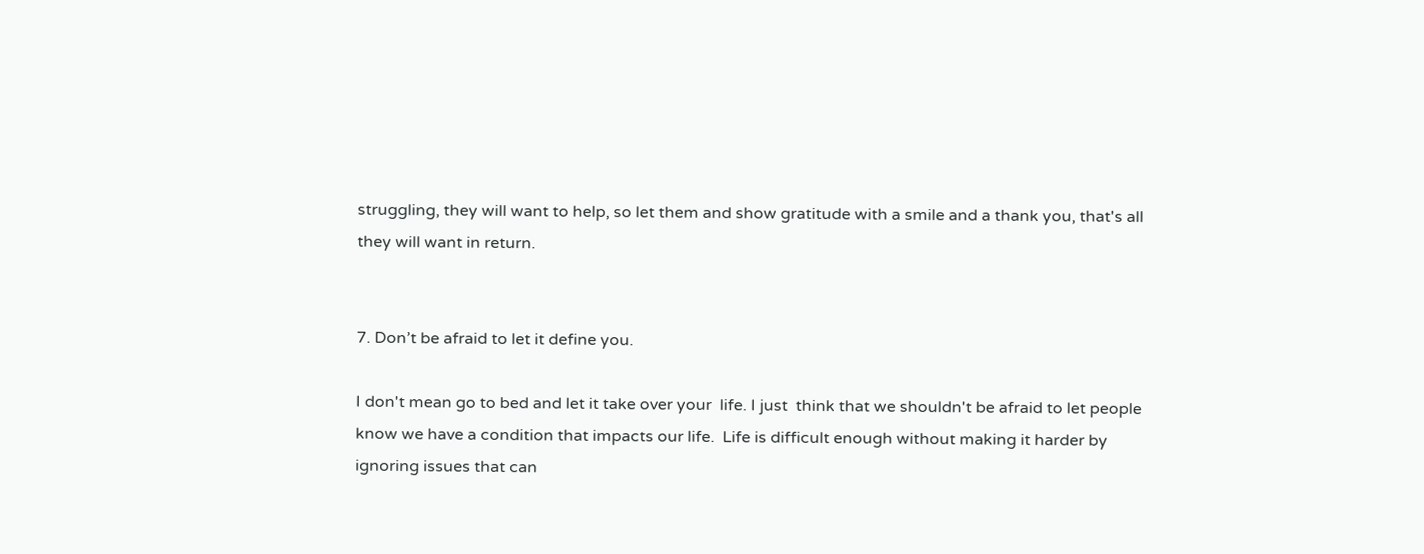struggling, they will want to help, so let them and show gratitude with a smile and a thank you, that's all they will want in return.


7. Don’t be afraid to let it define you.

I don't mean go to bed and let it take over your  life. I just  think that we shouldn't be afraid to let people know we have a condition that impacts our life.  Life is difficult enough without making it harder by ignoring issues that can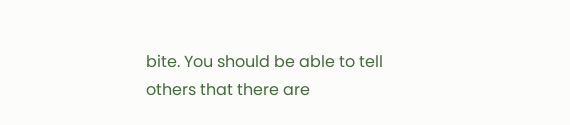bite. You should be able to tell others that there are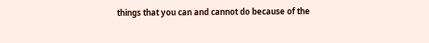things that you can and cannot do because of the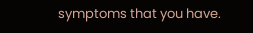symptoms that you have.